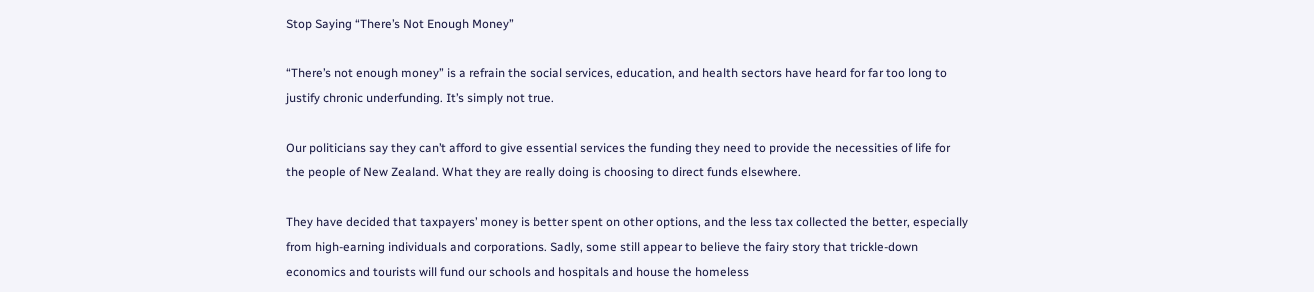Stop Saying “There’s Not Enough Money”

“There’s not enough money” is a refrain the social services, education, and health sectors have heard for far too long to justify chronic underfunding. It’s simply not true.

Our politicians say they can’t afford to give essential services the funding they need to provide the necessities of life for the people of New Zealand. What they are really doing is choosing to direct funds elsewhere.

They have decided that taxpayers’ money is better spent on other options, and the less tax collected the better, especially from high-earning individuals and corporations. Sadly, some still appear to believe the fairy story that trickle-down economics and tourists will fund our schools and hospitals and house the homeless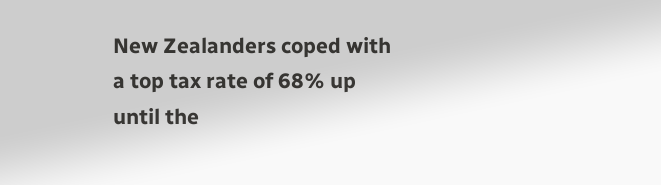New Zealanders coped with a top tax rate of 68% up until the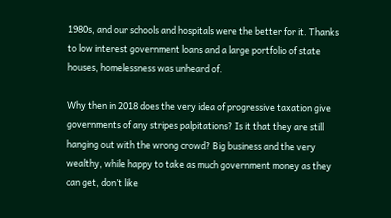1980s, and our schools and hospitals were the better for it. Thanks to low interest government loans and a large portfolio of state houses, homelessness was unheard of.

Why then in 2018 does the very idea of progressive taxation give governments of any stripes palpitations? Is it that they are still hanging out with the wrong crowd? Big business and the very wealthy, while happy to take as much government money as they can get, don’t like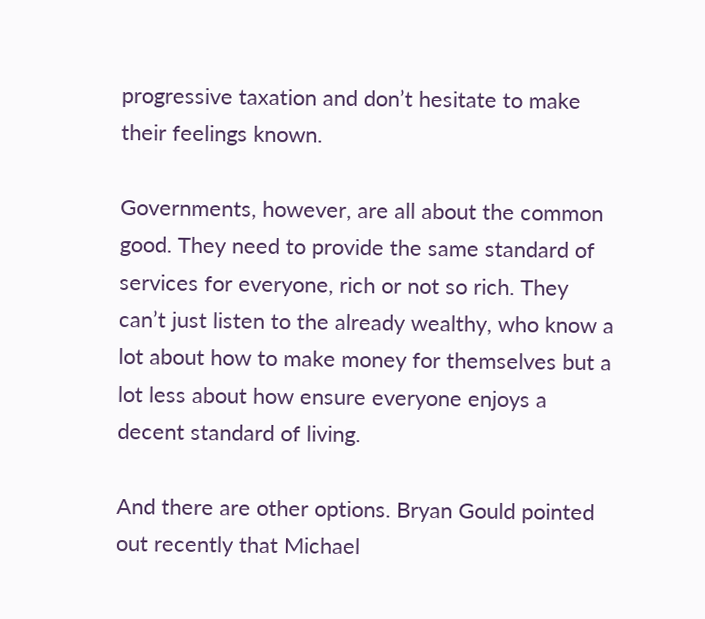progressive taxation and don’t hesitate to make their feelings known.

Governments, however, are all about the common good. They need to provide the same standard of services for everyone, rich or not so rich. They can’t just listen to the already wealthy, who know a lot about how to make money for themselves but a lot less about how ensure everyone enjoys a decent standard of living.

And there are other options. Bryan Gould pointed out recently that Michael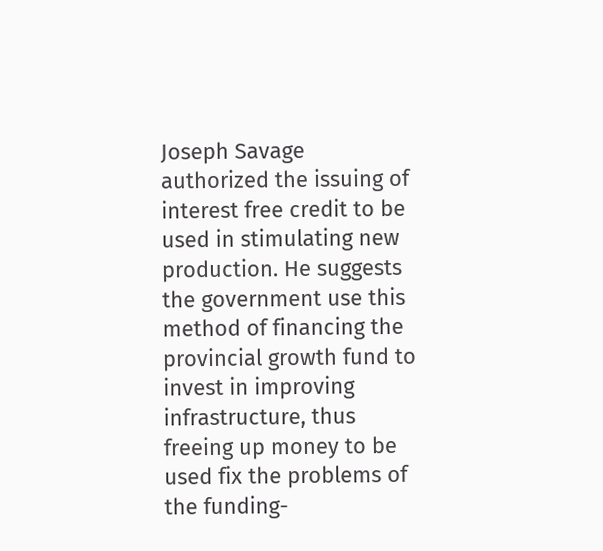Joseph Savage authorized the issuing of interest free credit to be used in stimulating new production. He suggests the government use this method of financing the provincial growth fund to invest in improving infrastructure, thus freeing up money to be used fix the problems of the funding-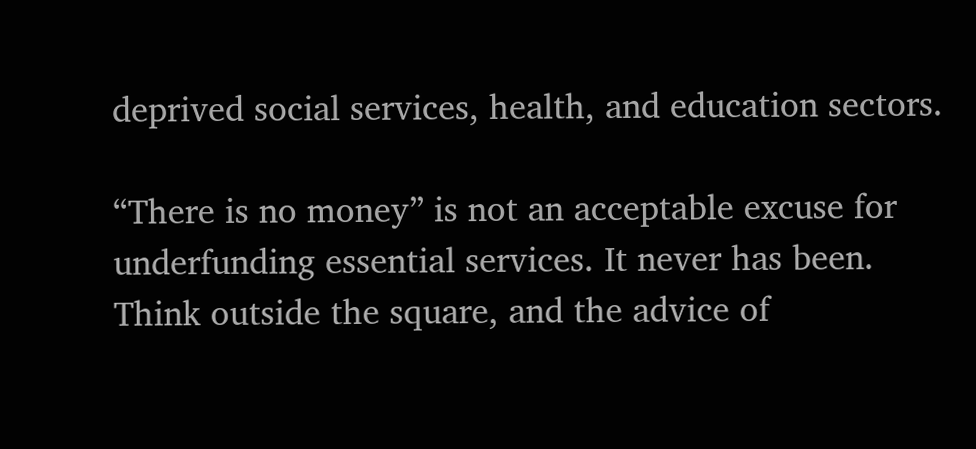deprived social services, health, and education sectors.

“There is no money” is not an acceptable excuse for underfunding essential services. It never has been. Think outside the square, and the advice of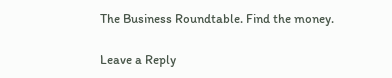The Business Roundtable. Find the money.

Leave a Reply